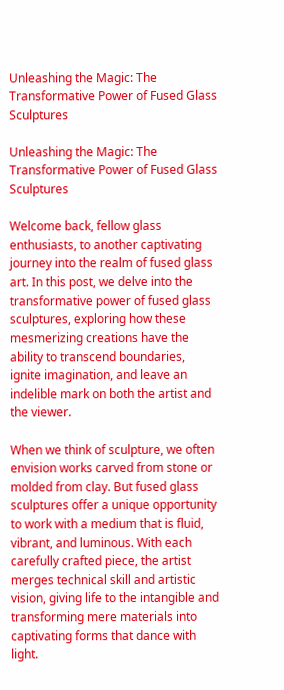Unleashing the Magic: The Transformative Power of Fused Glass Sculptures

Unleashing the Magic: The Transformative Power of Fused Glass Sculptures

Welcome back, fellow glass enthusiasts, to another captivating journey into the realm of fused glass art. In this post, we delve into the transformative power of fused glass sculptures, exploring how these mesmerizing creations have the ability to transcend boundaries, ignite imagination, and leave an indelible mark on both the artist and the viewer.

When we think of sculpture, we often envision works carved from stone or molded from clay. But fused glass sculptures offer a unique opportunity to work with a medium that is fluid, vibrant, and luminous. With each carefully crafted piece, the artist merges technical skill and artistic vision, giving life to the intangible and transforming mere materials into captivating forms that dance with light.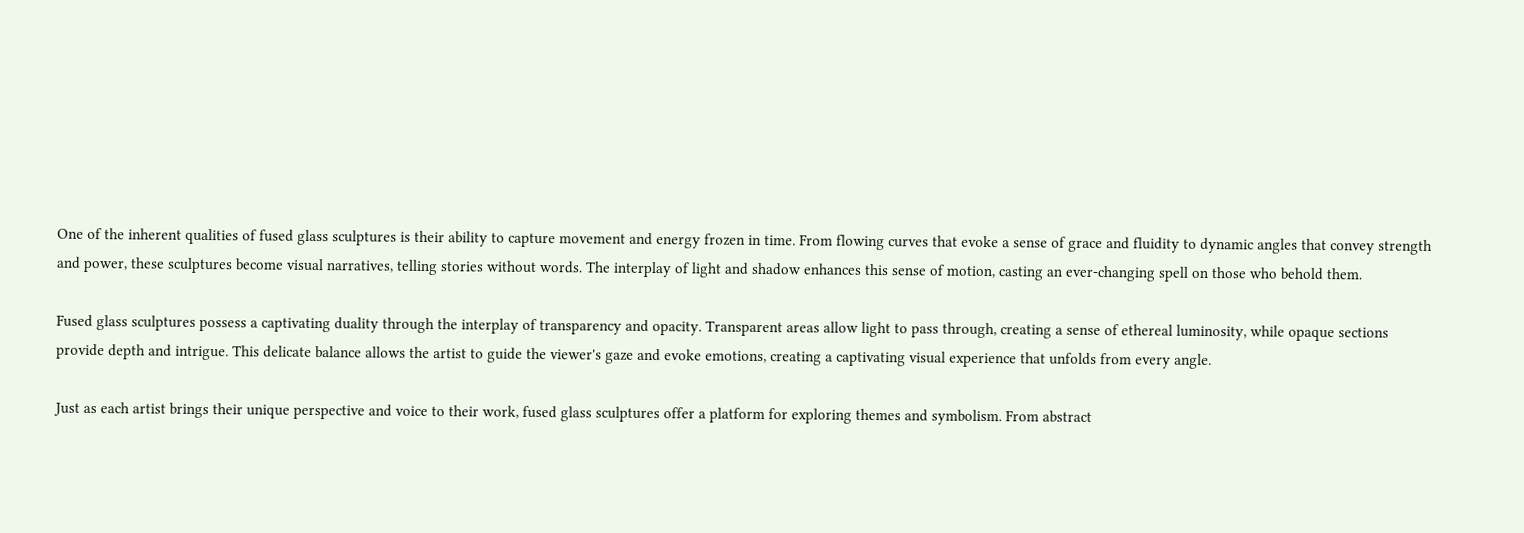One of the inherent qualities of fused glass sculptures is their ability to capture movement and energy frozen in time. From flowing curves that evoke a sense of grace and fluidity to dynamic angles that convey strength and power, these sculptures become visual narratives, telling stories without words. The interplay of light and shadow enhances this sense of motion, casting an ever-changing spell on those who behold them.

Fused glass sculptures possess a captivating duality through the interplay of transparency and opacity. Transparent areas allow light to pass through, creating a sense of ethereal luminosity, while opaque sections provide depth and intrigue. This delicate balance allows the artist to guide the viewer's gaze and evoke emotions, creating a captivating visual experience that unfolds from every angle.

Just as each artist brings their unique perspective and voice to their work, fused glass sculptures offer a platform for exploring themes and symbolism. From abstract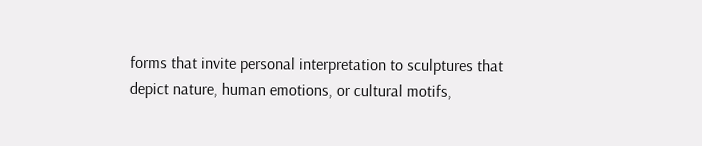forms that invite personal interpretation to sculptures that depict nature, human emotions, or cultural motifs,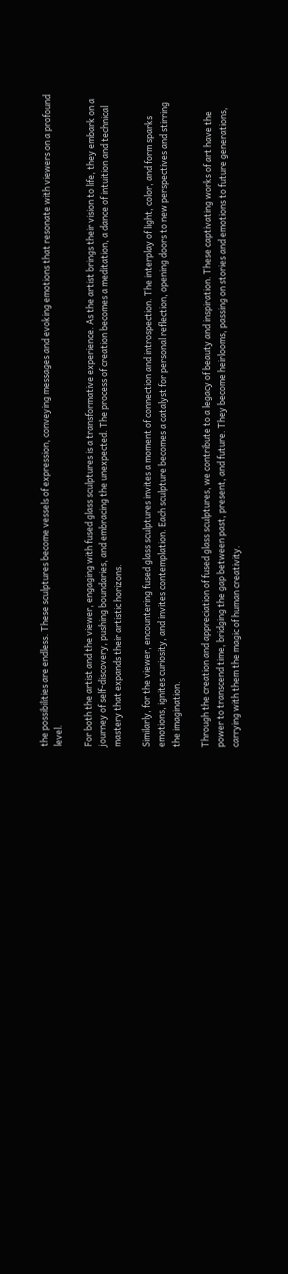the possibilities are endless. These sculptures become vessels of expression, conveying messages and evoking emotions that resonate with viewers on a profound level.

For both the artist and the viewer, engaging with fused glass sculptures is a transformative experience. As the artist brings their vision to life, they embark on a journey of self-discovery, pushing boundaries, and embracing the unexpected. The process of creation becomes a meditation, a dance of intuition and technical mastery that expands their artistic horizons.

Similarly, for the viewer, encountering fused glass sculptures invites a moment of connection and introspection. The interplay of light, color, and form sparks emotions, ignites curiosity, and invites contemplation. Each sculpture becomes a catalyst for personal reflection, opening doors to new perspectives and stirring the imagination.

Through the creation and appreciation of fused glass sculptures, we contribute to a legacy of beauty and inspiration. These captivating works of art have the power to transcend time, bridging the gap between past, present, and future. They become heirlooms, passing on stories and emotions to future generations, carrying with them the magic of human creativity.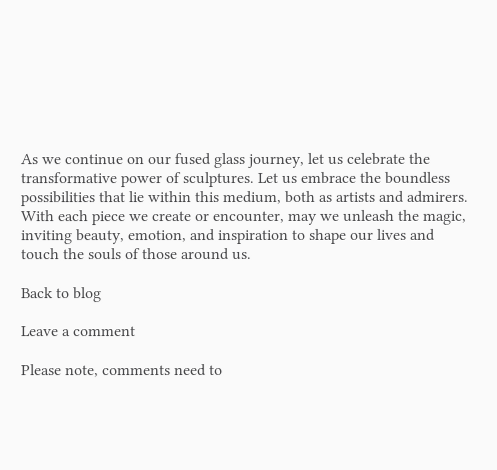As we continue on our fused glass journey, let us celebrate the transformative power of sculptures. Let us embrace the boundless possibilities that lie within this medium, both as artists and admirers. With each piece we create or encounter, may we unleash the magic, inviting beauty, emotion, and inspiration to shape our lives and touch the souls of those around us.

Back to blog

Leave a comment

Please note, comments need to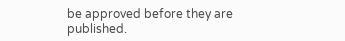be approved before they are published.